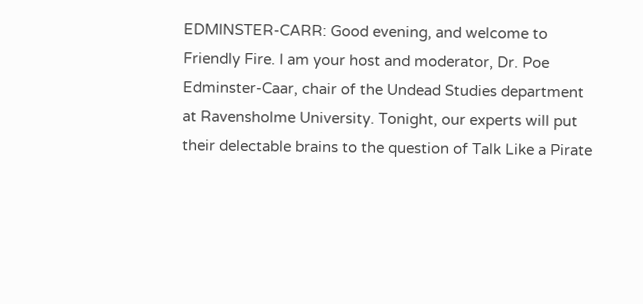EDMINSTER-CARR: Good evening, and welcome to Friendly Fire. I am your host and moderator, Dr. Poe Edminster-Caar, chair of the Undead Studies department at Ravensholme University. Tonight, our experts will put their delectable brains to the question of Talk Like a Pirate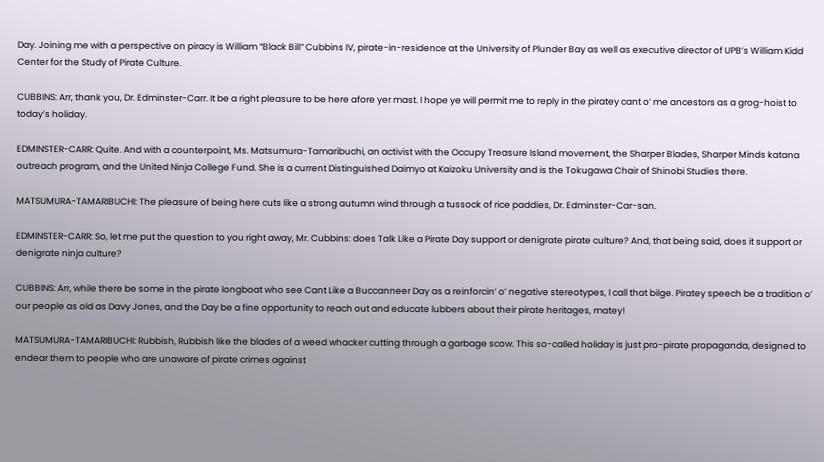Day. Joining me with a perspective on piracy is William “Black Bill” Cubbins IV, pirate-in-residence at the University of Plunder Bay as well as executive director of UPB’s William Kidd Center for the Study of Pirate Culture.

CUBBINS: Arr, thank you, Dr. Edminster-Carr. It be a right pleasure to be here afore yer mast. I hope ye will permit me to reply in the piratey cant o’ me ancestors as a grog-hoist to today’s holiday.

EDMINSTER-CARR: Quite. And with a counterpoint, Ms. Matsumura-Tamaribuchi, an activist with the Occupy Treasure Island movement, the Sharper Blades, Sharper Minds katana outreach program, and the United Ninja College Fund. She is a current Distinguished Daimyo at Kaizoku University and is the Tokugawa Chair of Shinobi Studies there.

MATSUMURA-TAMARIBUCHI: The pleasure of being here cuts like a strong autumn wind through a tussock of rice paddies, Dr. Edminster-Car-san.

EDMINSTER-CARR: So, let me put the question to you right away, Mr. Cubbins: does Talk Like a Pirate Day support or denigrate pirate culture? And, that being said, does it support or denigrate ninja culture?

CUBBINS: Arr, while there be some in the pirate longboat who see Cant Like a Buccanneer Day as a reinforcin’ o’ negative stereotypes, I call that bilge. Piratey speech be a tradition o’ our people as old as Davy Jones, and the Day be a fine opportunity to reach out and educate lubbers about their pirate heritages, matey!

MATSUMURA-TAMARIBUCHI: Rubbish, Rubbish like the blades of a weed whacker cutting through a garbage scow. This so-called holiday is just pro-pirate propaganda, designed to endear them to people who are unaware of pirate crimes against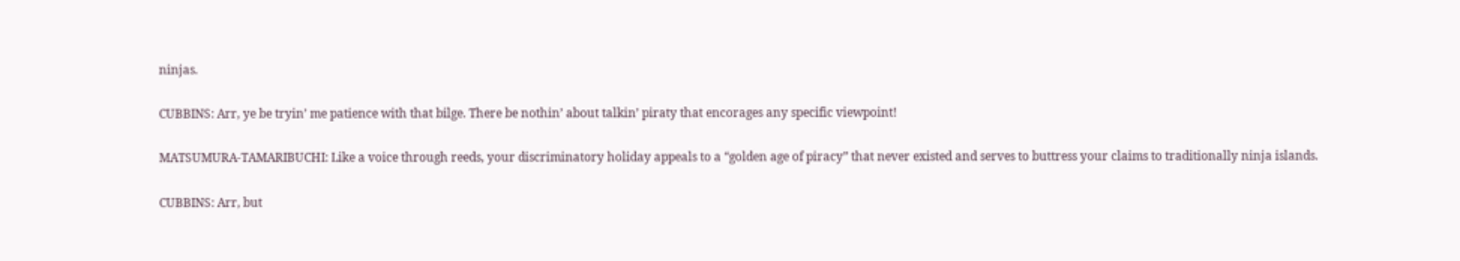ninjas.

CUBBINS: Arr, ye be tryin’ me patience with that bilge. There be nothin’ about talkin’ piraty that encorages any specific viewpoint!

MATSUMURA-TAMARIBUCHI: Like a voice through reeds, your discriminatory holiday appeals to a “golden age of piracy” that never existed and serves to buttress your claims to traditionally ninja islands.

CUBBINS: Arr, but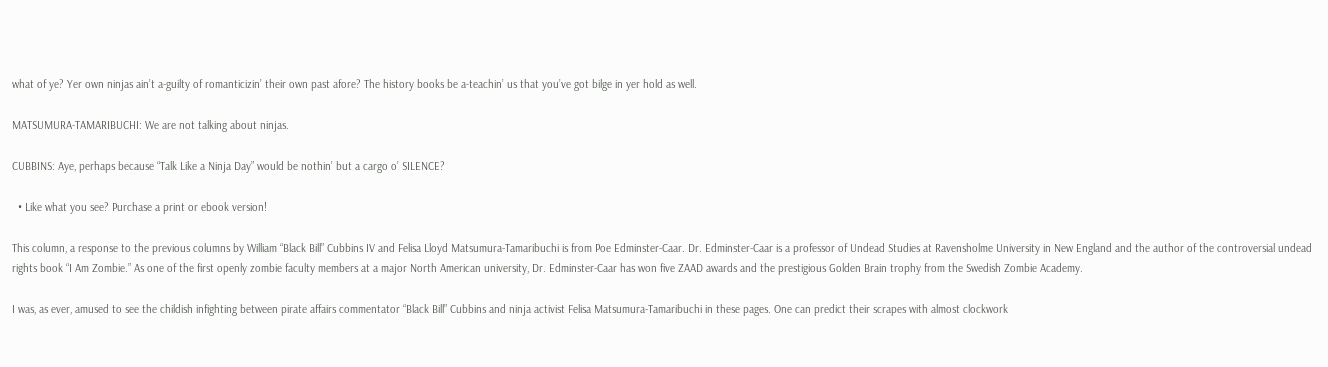what of ye? Yer own ninjas ain’t a-guilty of romanticizin’ their own past afore? The history books be a-teachin’ us that you’ve got bilge in yer hold as well.

MATSUMURA-TAMARIBUCHI: We are not talking about ninjas.

CUBBINS: Aye, perhaps because “Talk Like a Ninja Day” would be nothin’ but a cargo o’ SILENCE?

  • Like what you see? Purchase a print or ebook version!

This column, a response to the previous columns by William “Black Bill” Cubbins IV and Felisa Lloyd Matsumura-Tamaribuchi is from Poe Edminster-Caar. Dr. Edminster-Caar is a professor of Undead Studies at Ravensholme University in New England and the author of the controversial undead rights book “I Am Zombie.” As one of the first openly zombie faculty members at a major North American university, Dr. Edminster-Caar has won five ZAAD awards and the prestigious Golden Brain trophy from the Swedish Zombie Academy.

I was, as ever, amused to see the childish infighting between pirate affairs commentator “Black Bill” Cubbins and ninja activist Felisa Matsumura-Tamaribuchi in these pages. One can predict their scrapes with almost clockwork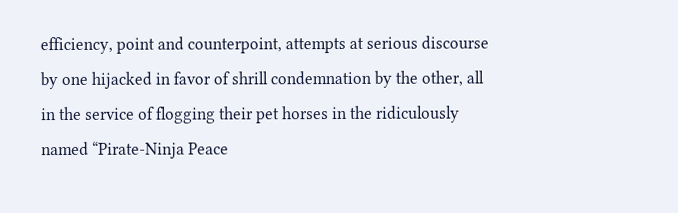efficiency, point and counterpoint, attempts at serious discourse by one hijacked in favor of shrill condemnation by the other, all in the service of flogging their pet horses in the ridiculously named “Pirate-Ninja Peace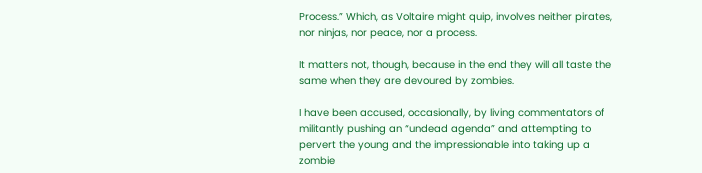Process.” Which, as Voltaire might quip, involves neither pirates, nor ninjas, nor peace, nor a process.

It matters not, though, because in the end they will all taste the same when they are devoured by zombies.

I have been accused, occasionally, by living commentators of militantly pushing an “undead agenda” and attempting to pervert the young and the impressionable into taking up a zombie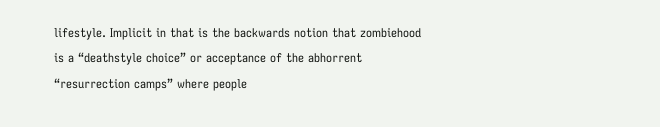lifestyle. Implicit in that is the backwards notion that zombiehood is a “deathstyle choice” or acceptance of the abhorrent “resurrection camps” where people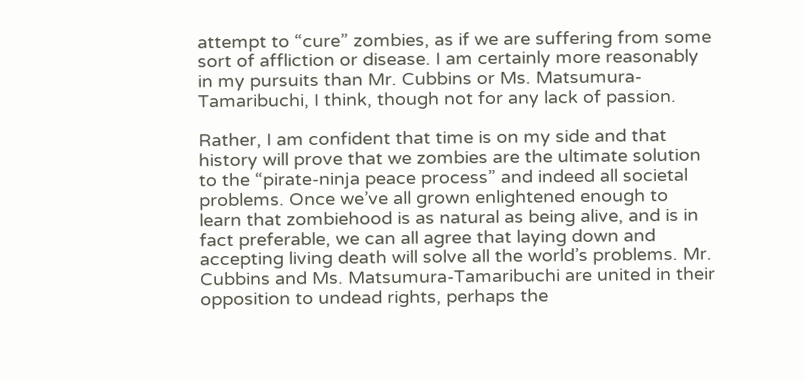attempt to “cure” zombies, as if we are suffering from some sort of affliction or disease. I am certainly more reasonably in my pursuits than Mr. Cubbins or Ms. Matsumura-Tamaribuchi, I think, though not for any lack of passion.

Rather, I am confident that time is on my side and that history will prove that we zombies are the ultimate solution to the “pirate-ninja peace process” and indeed all societal problems. Once we’ve all grown enlightened enough to learn that zombiehood is as natural as being alive, and is in fact preferable, we can all agree that laying down and accepting living death will solve all the world’s problems. Mr. Cubbins and Ms. Matsumura-Tamaribuchi are united in their opposition to undead rights, perhaps the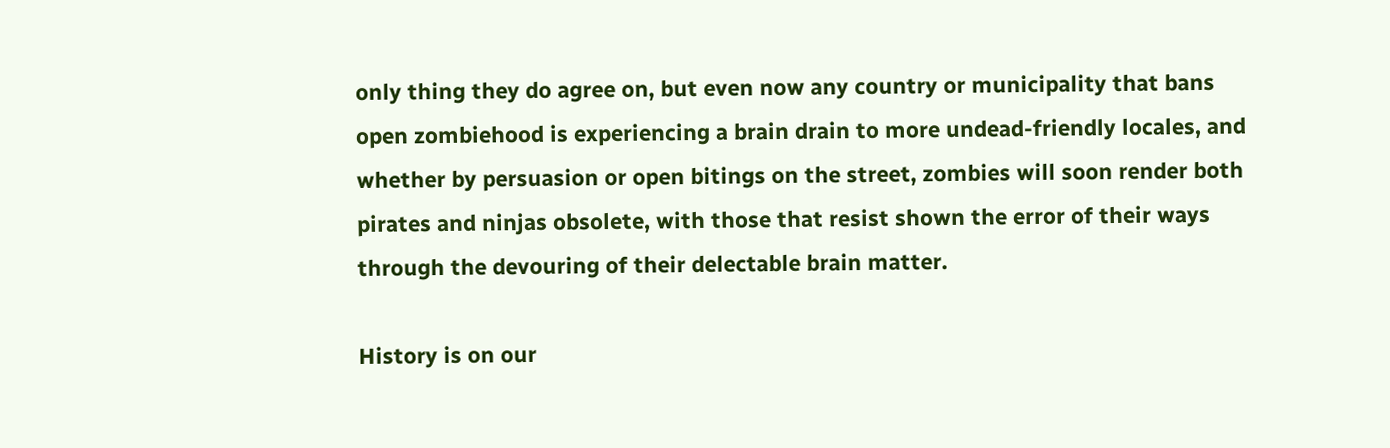only thing they do agree on, but even now any country or municipality that bans open zombiehood is experiencing a brain drain to more undead-friendly locales, and whether by persuasion or open bitings on the street, zombies will soon render both pirates and ninjas obsolete, with those that resist shown the error of their ways through the devouring of their delectable brain matter.

History is on our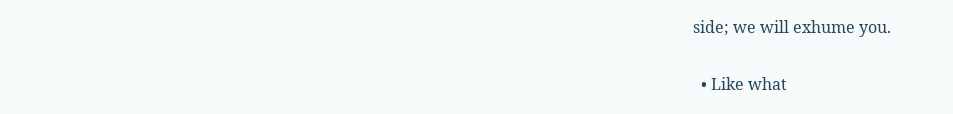side; we will exhume you.

  • Like what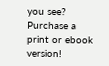you see? Purchase a print or ebook version!